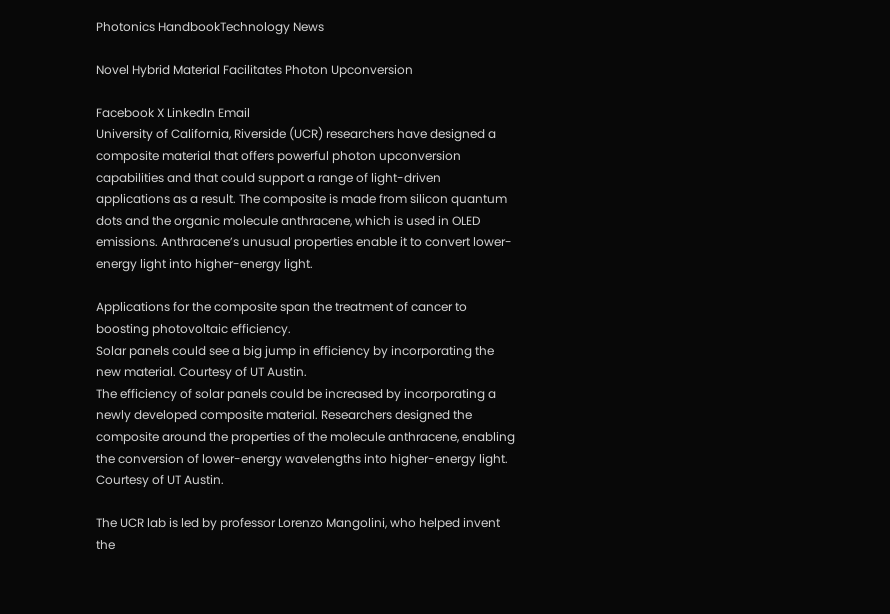Photonics HandbookTechnology News

Novel Hybrid Material Facilitates Photon Upconversion

Facebook X LinkedIn Email
University of California, Riverside (UCR) researchers have designed a composite material that offers powerful photon upconversion capabilities and that could support a range of light-driven applications as a result. The composite is made from silicon quantum dots and the organic molecule anthracene, which is used in OLED emissions. Anthracene’s unusual properties enable it to convert lower-energy light into higher-energy light.

Applications for the composite span the treatment of cancer to boosting photovoltaic efficiency.
Solar panels could see a big jump in efficiency by incorporating the new material. Courtesy of UT Austin.
The efficiency of solar panels could be increased by incorporating a newly developed composite material. Researchers designed the composite around the properties of the molecule anthracene, enabling the conversion of lower-energy wavelengths into higher-energy light. Courtesy of UT Austin.

The UCR lab is led by professor Lorenzo Mangolini, who helped invent the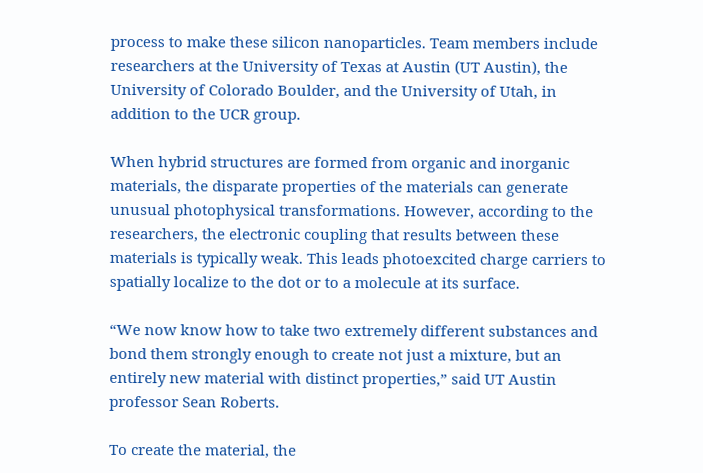process to make these silicon nanoparticles. Team members include researchers at the University of Texas at Austin (UT Austin), the University of Colorado Boulder, and the University of Utah, in addition to the UCR group.

When hybrid structures are formed from organic and inorganic materials, the disparate properties of the materials can generate unusual photophysical transformations. However, according to the researchers, the electronic coupling that results between these materials is typically weak. This leads photoexcited charge carriers to spatially localize to the dot or to a molecule at its surface.

“We now know how to take two extremely different substances and bond them strongly enough to create not just a mixture, but an entirely new material with distinct properties,” said UT Austin professor Sean Roberts.

To create the material, the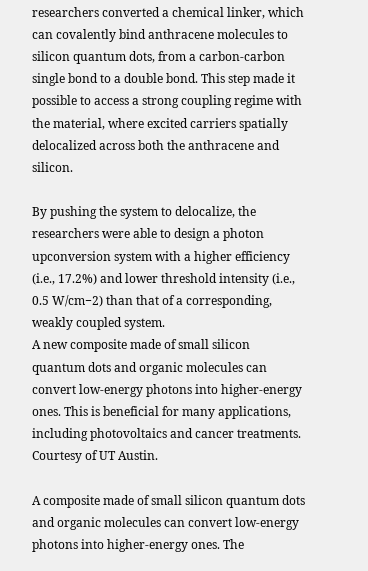researchers converted a chemical linker, which can covalently bind anthracene molecules to silicon quantum dots, from a carbon-carbon single bond to a double bond. This step made it possible to access a strong coupling regime with the material, where excited carriers spatially delocalized across both the anthracene and silicon.

By pushing the system to delocalize, the researchers were able to design a photon upconversion system with a higher efficiency (i.e., 17.2%) and lower threshold intensity (i.e., 0.5 W/cm−2) than that of a corresponding, weakly coupled system.
A new composite made of small silicon quantum dots and organic molecules can convert low-energy photons into higher-energy ones. This is beneficial for many applications, including photovoltaics and cancer treatments. Courtesy of UT Austin.

A composite made of small silicon quantum dots and organic molecules can convert low-energy photons into higher-energy ones. The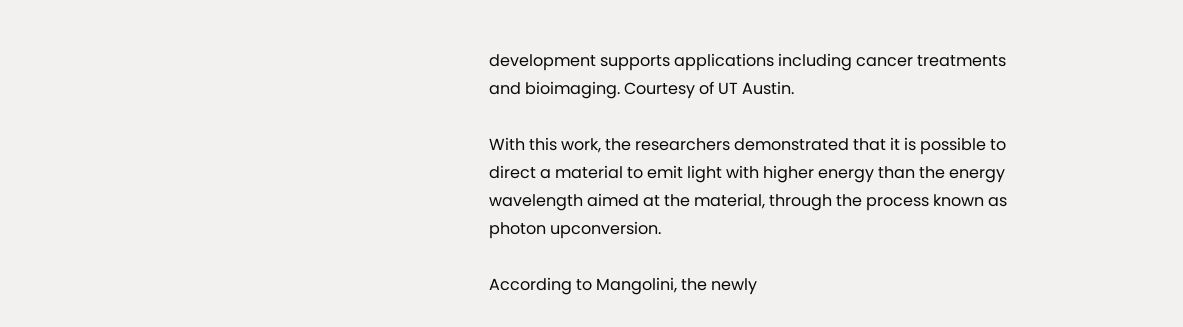development supports applications including cancer treatments and bioimaging. Courtesy of UT Austin.

With this work, the researchers demonstrated that it is possible to direct a material to emit light with higher energy than the energy wavelength aimed at the material, through the process known as photon upconversion.

According to Mangolini, the newly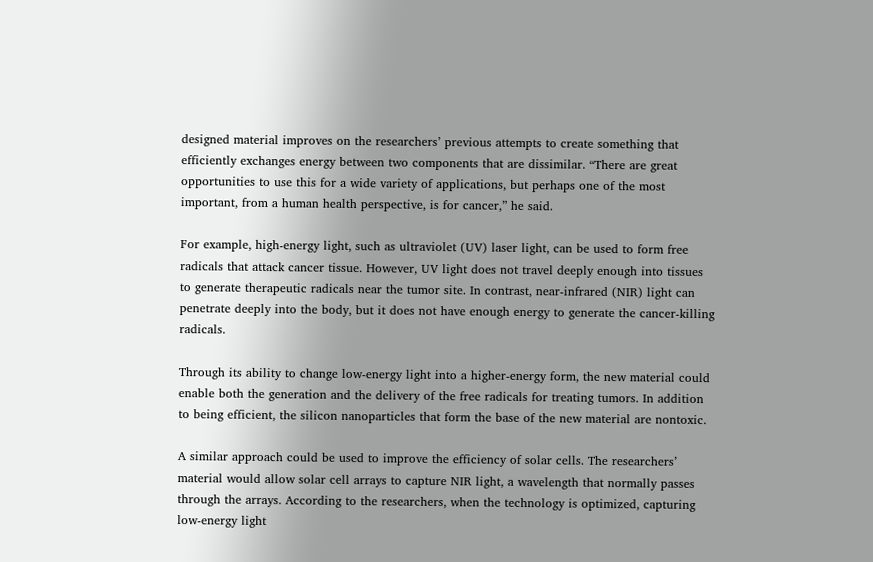designed material improves on the researchers’ previous attempts to create something that efficiently exchanges energy between two components that are dissimilar. “There are great opportunities to use this for a wide variety of applications, but perhaps one of the most important, from a human health perspective, is for cancer,” he said.

For example, high-energy light, such as ultraviolet (UV) laser light, can be used to form free radicals that attack cancer tissue. However, UV light does not travel deeply enough into tissues to generate therapeutic radicals near the tumor site. In contrast, near-infrared (NIR) light can penetrate deeply into the body, but it does not have enough energy to generate the cancer-killing radicals.

Through its ability to change low-energy light into a higher-energy form, the new material could enable both the generation and the delivery of the free radicals for treating tumors. In addition to being efficient, the silicon nanoparticles that form the base of the new material are nontoxic.

A similar approach could be used to improve the efficiency of solar cells. The researchers’ material would allow solar cell arrays to capture NIR light, a wavelength that normally passes through the arrays. According to the researchers, when the technology is optimized, capturing low-energy light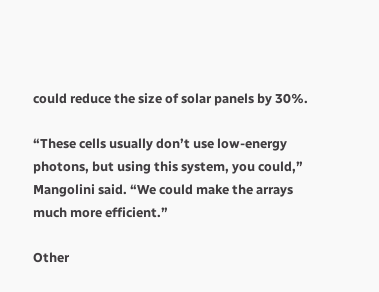could reduce the size of solar panels by 30%.

“These cells usually don’t use low-energy photons, but using this system, you could,” Mangolini said. “We could make the arrays much more efficient.”

Other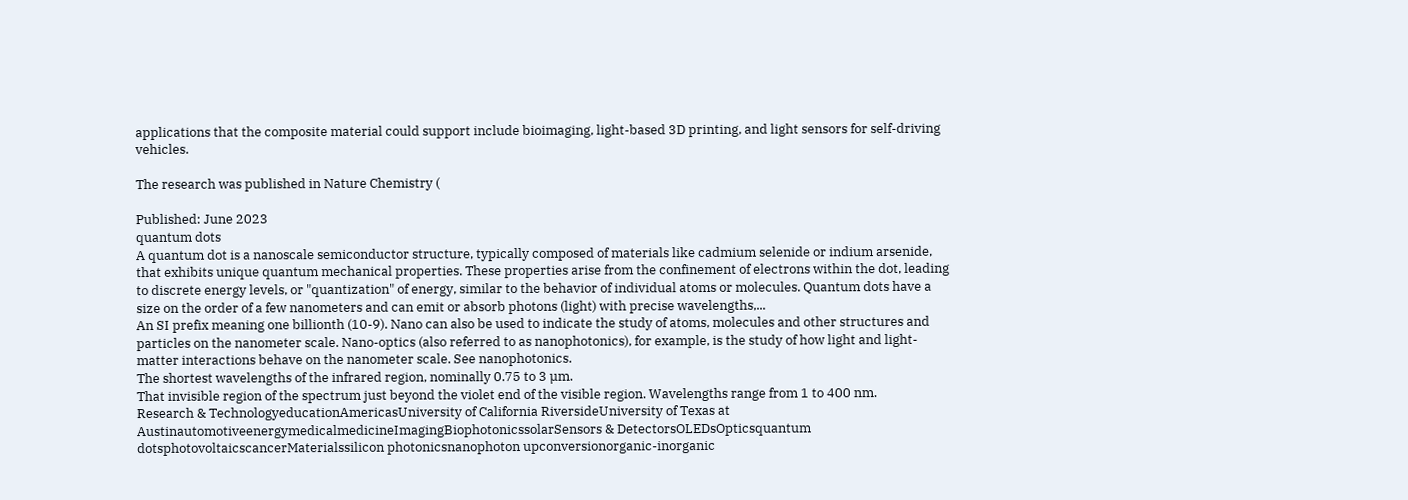applications that the composite material could support include bioimaging, light-based 3D printing, and light sensors for self-driving vehicles.

The research was published in Nature Chemistry (

Published: June 2023
quantum dots
A quantum dot is a nanoscale semiconductor structure, typically composed of materials like cadmium selenide or indium arsenide, that exhibits unique quantum mechanical properties. These properties arise from the confinement of electrons within the dot, leading to discrete energy levels, or "quantization" of energy, similar to the behavior of individual atoms or molecules. Quantum dots have a size on the order of a few nanometers and can emit or absorb photons (light) with precise wavelengths,...
An SI prefix meaning one billionth (10-9). Nano can also be used to indicate the study of atoms, molecules and other structures and particles on the nanometer scale. Nano-optics (also referred to as nanophotonics), for example, is the study of how light and light-matter interactions behave on the nanometer scale. See nanophotonics.
The shortest wavelengths of the infrared region, nominally 0.75 to 3 µm.
That invisible region of the spectrum just beyond the violet end of the visible region. Wavelengths range from 1 to 400 nm.
Research & TechnologyeducationAmericasUniversity of California RiversideUniversity of Texas at AustinautomotiveenergymedicalmedicineImagingBiophotonicssolarSensors & DetectorsOLEDsOpticsquantum dotsphotovoltaicscancerMaterialssilicon photonicsnanophoton upconversionorganic-inorganic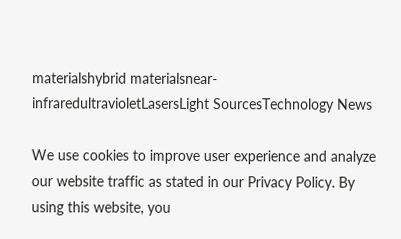materialshybrid materialsnear-infraredultravioletLasersLight SourcesTechnology News

We use cookies to improve user experience and analyze our website traffic as stated in our Privacy Policy. By using this website, you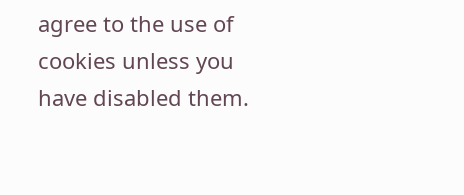agree to the use of cookies unless you have disabled them.